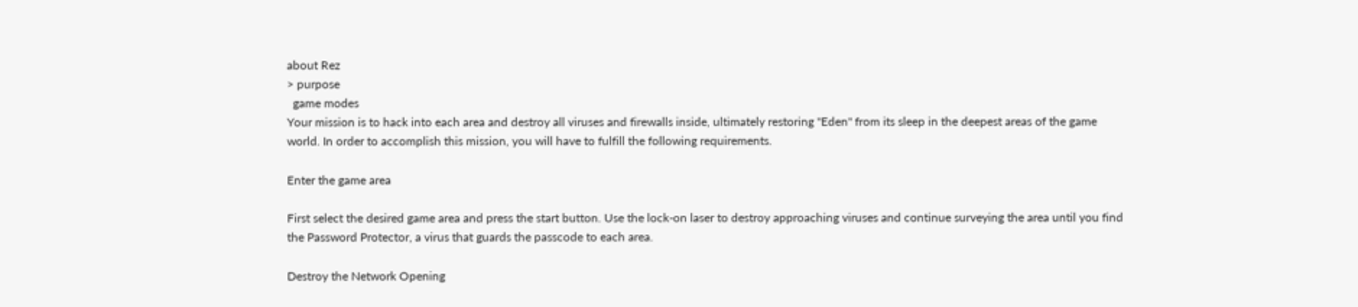about Rez
> purpose
  game modes
Your mission is to hack into each area and destroy all viruses and firewalls inside, ultimately restoring "Eden" from its sleep in the deepest areas of the game world. In order to accomplish this mission, you will have to fulfill the following requirements.

Enter the game area

First select the desired game area and press the start button. Use the lock-on laser to destroy approaching viruses and continue surveying the area until you find the Password Protector, a virus that guards the passcode to each area.

Destroy the Network Opening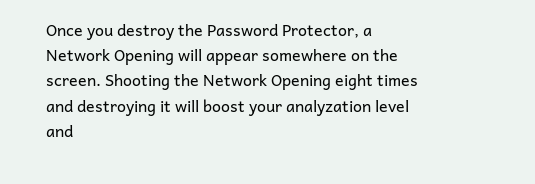Once you destroy the Password Protector, a Network Opening will appear somewhere on the screen. Shooting the Network Opening eight times and destroying it will boost your analyzation level and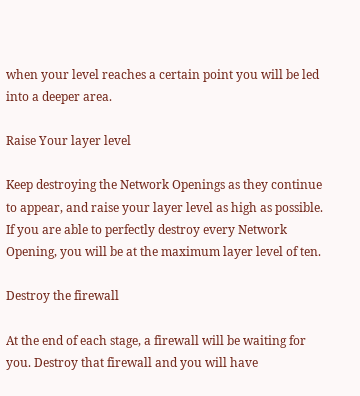when your level reaches a certain point you will be led into a deeper area.

Raise Your layer level

Keep destroying the Network Openings as they continue to appear, and raise your layer level as high as possible. If you are able to perfectly destroy every Network Opening, you will be at the maximum layer level of ten.

Destroy the firewall

At the end of each stage, a firewall will be waiting for you. Destroy that firewall and you will have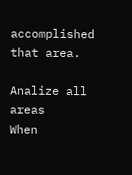accomplished that area.

Analize all areas
When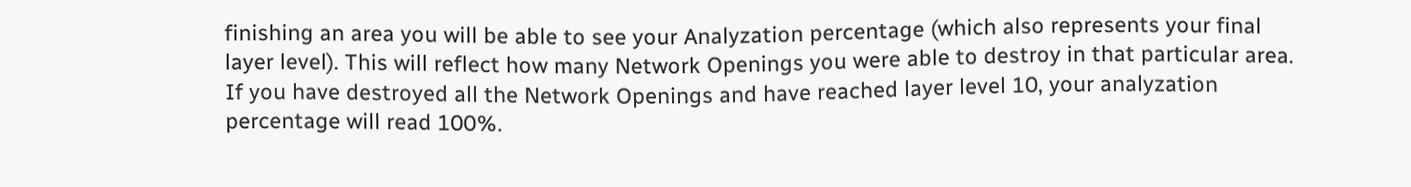finishing an area you will be able to see your Analyzation percentage (which also represents your final layer level). This will reflect how many Network Openings you were able to destroy in that particular area. If you have destroyed all the Network Openings and have reached layer level 10, your analyzation percentage will read 100%.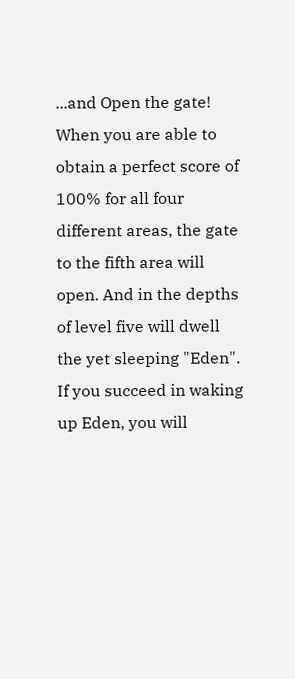...and Open the gate!
When you are able to obtain a perfect score of 100% for all four different areas, the gate to the fifth area will open. And in the depths of level five will dwell the yet sleeping "Eden". If you succeed in waking up Eden, you will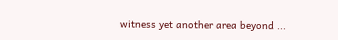witness yet another area beyond ...